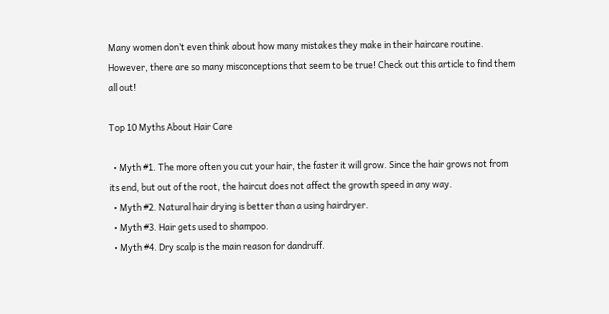Many women don’t even think about how many mistakes they make in their haircare routine. However, there are so many misconceptions that seem to be true! Check out this article to find them all out!

Top 10 Myths About Hair Care

  • Myth #1. The more often you cut your hair, the faster it will grow. Since the hair grows not from its end, but out of the root, the haircut does not affect the growth speed in any way.
  • Myth #2. Natural hair drying is better than a using hairdryer.
  • Myth #3. Hair gets used to shampoo.
  • Myth #4. Dry scalp is the main reason for dandruff.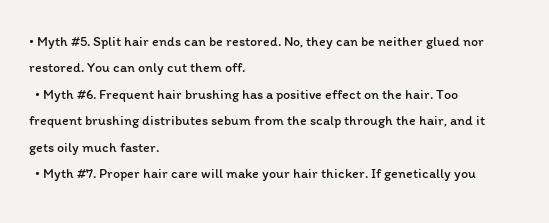• Myth #5. Split hair ends can be restored. No, they can be neither glued nor restored. You can only cut them off.
  • Myth #6. Frequent hair brushing has a positive effect on the hair. Too frequent brushing distributes sebum from the scalp through the hair, and it gets oily much faster.
  • Myth #7. Proper hair care will make your hair thicker. If genetically you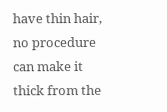have thin hair, no procedure can make it thick from the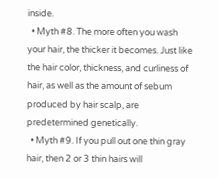inside.
  • Myth #8. The more often you wash your hair, the thicker it becomes. Just like the hair color, thickness, and curliness of hair, as well as the amount of sebum produced by hair scalp, are predetermined genetically.
  • Myth #9. If you pull out one thin gray hair, then 2 or 3 thin hairs will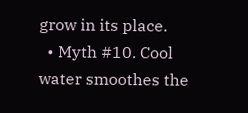grow in its place.
  • Myth #10. Cool water smoothes the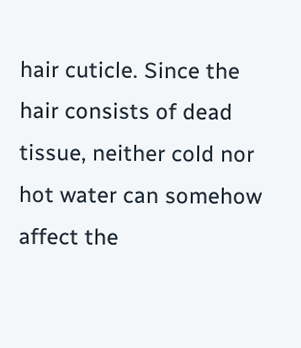hair cuticle. Since the hair consists of dead tissue, neither cold nor hot water can somehow affect the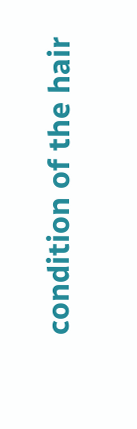condition of the hair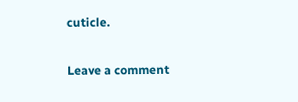cuticle.

Leave a comment